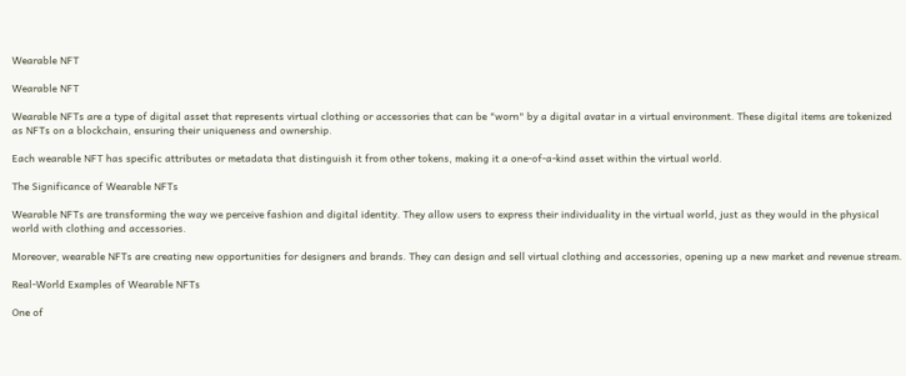Wearable NFT

Wearable NFT

Wearable NFTs are a type of digital asset that represents virtual clothing or accessories that can be "worn" by a digital avatar in a virtual environment. These digital items are tokenized as NFTs on a blockchain, ensuring their uniqueness and ownership.

Each wearable NFT has specific attributes or metadata that distinguish it from other tokens, making it a one-of-a-kind asset within the virtual world.

The Significance of Wearable NFTs

Wearable NFTs are transforming the way we perceive fashion and digital identity. They allow users to express their individuality in the virtual world, just as they would in the physical world with clothing and accessories.

Moreover, wearable NFTs are creating new opportunities for designers and brands. They can design and sell virtual clothing and accessories, opening up a new market and revenue stream.

Real-World Examples of Wearable NFTs

One of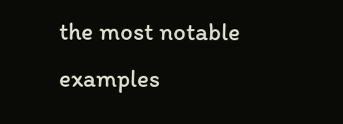the most notable examples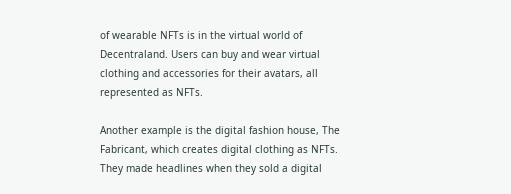of wearable NFTs is in the virtual world of Decentraland. Users can buy and wear virtual clothing and accessories for their avatars, all represented as NFTs.

Another example is the digital fashion house, The Fabricant, which creates digital clothing as NFTs. They made headlines when they sold a digital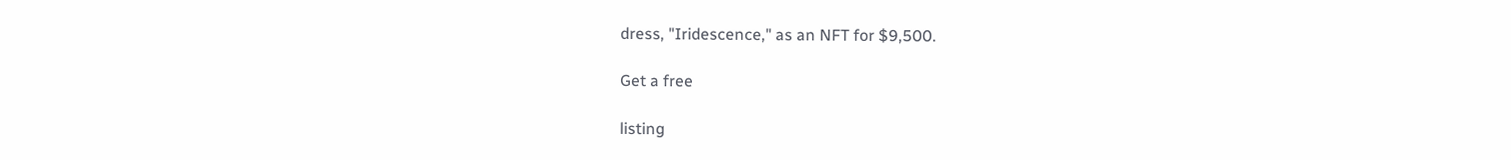dress, "Iridescence," as an NFT for $9,500.

Get a free

listing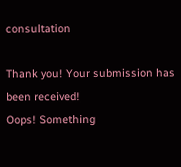consultation

Thank you! Your submission has been received!
Oops! Something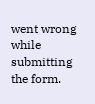went wrong while submitting the form.